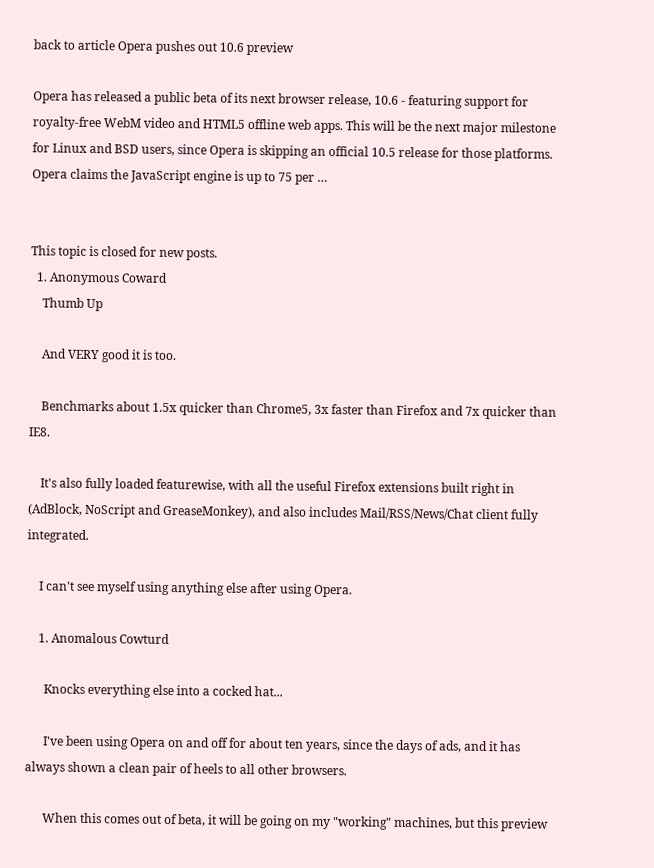back to article Opera pushes out 10.6 preview

Opera has released a public beta of its next browser release, 10.6 - featuring support for royalty-free WebM video and HTML5 offline web apps. This will be the next major milestone for Linux and BSD users, since Opera is skipping an official 10.5 release for those platforms. Opera claims the JavaScript engine is up to 75 per …


This topic is closed for new posts.
  1. Anonymous Coward
    Thumb Up

    And VERY good it is too.

    Benchmarks about 1.5x quicker than Chrome5, 3x faster than Firefox and 7x quicker than IE8.

    It's also fully loaded featurewise, with all the useful Firefox extensions built right in (AdBlock, NoScript and GreaseMonkey), and also includes Mail/RSS/News/Chat client fully integrated.

    I can't see myself using anything else after using Opera.

    1. Anomalous Cowturd

      Knocks everything else into a cocked hat...

      I've been using Opera on and off for about ten years, since the days of ads, and it has always shown a clean pair of heels to all other browsers.

      When this comes out of beta, it will be going on my "working" machines, but this preview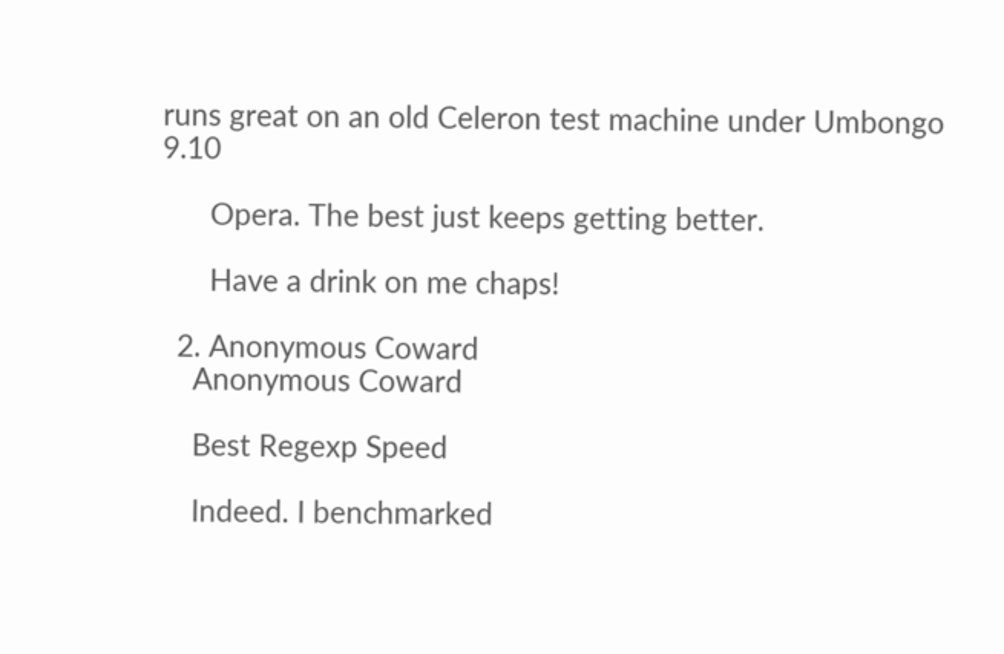runs great on an old Celeron test machine under Umbongo 9.10

      Opera. The best just keeps getting better.

      Have a drink on me chaps!

  2. Anonymous Coward
    Anonymous Coward

    Best Regexp Speed

    Indeed. I benchmarked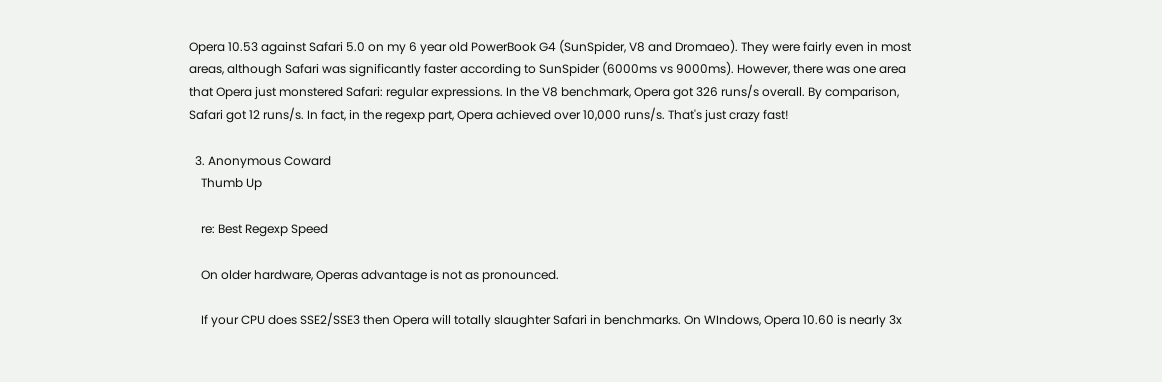Opera 10.53 against Safari 5.0 on my 6 year old PowerBook G4 (SunSpider, V8 and Dromaeo). They were fairly even in most areas, although Safari was significantly faster according to SunSpider (6000ms vs 9000ms). However, there was one area that Opera just monstered Safari: regular expressions. In the V8 benchmark, Opera got 326 runs/s overall. By comparison, Safari got 12 runs/s. In fact, in the regexp part, Opera achieved over 10,000 runs/s. That's just crazy fast!

  3. Anonymous Coward
    Thumb Up

    re: Best Regexp Speed

    On older hardware, Operas advantage is not as pronounced.

    If your CPU does SSE2/SSE3 then Opera will totally slaughter Safari in benchmarks. On WIndows, Opera 10.60 is nearly 3x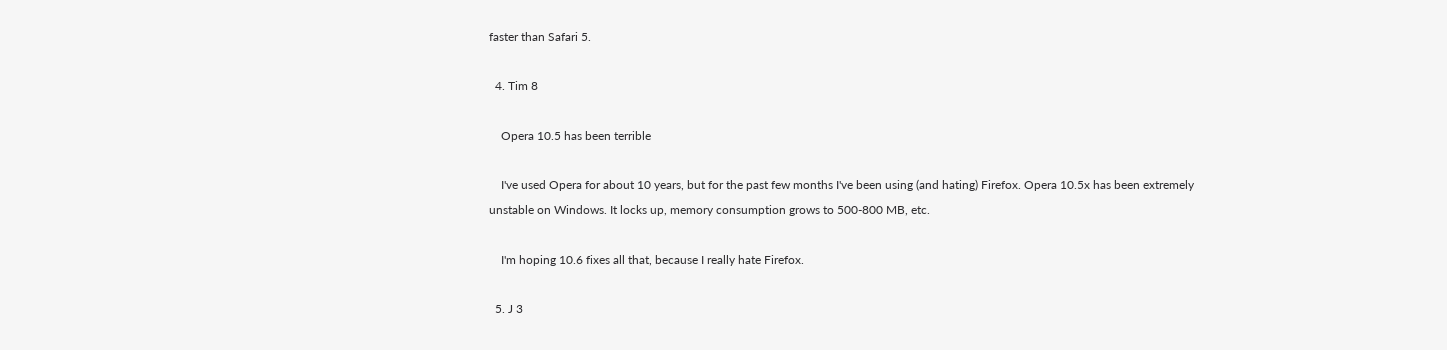faster than Safari 5.

  4. Tim 8

    Opera 10.5 has been terrible

    I've used Opera for about 10 years, but for the past few months I've been using (and hating) Firefox. Opera 10.5x has been extremely unstable on Windows. It locks up, memory consumption grows to 500-800 MB, etc.

    I'm hoping 10.6 fixes all that, because I really hate Firefox.

  5. J 3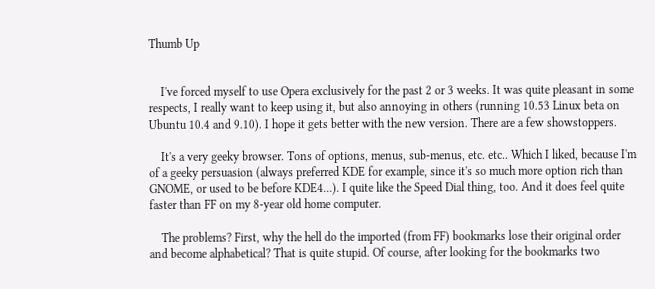Thumb Up


    I've forced myself to use Opera exclusively for the past 2 or 3 weeks. It was quite pleasant in some respects, I really want to keep using it, but also annoying in others (running 10.53 Linux beta on Ubuntu 10.4 and 9.10). I hope it gets better with the new version. There are a few showstoppers.

    It's a very geeky browser. Tons of options, menus, sub-menus, etc. etc.. Which I liked, because I'm of a geeky persuasion (always preferred KDE for example, since it's so much more option rich than GNOME, or used to be before KDE4...). I quite like the Speed Dial thing, too. And it does feel quite faster than FF on my 8-year old home computer.

    The problems? First, why the hell do the imported (from FF) bookmarks lose their original order and become alphabetical? That is quite stupid. Of course, after looking for the bookmarks two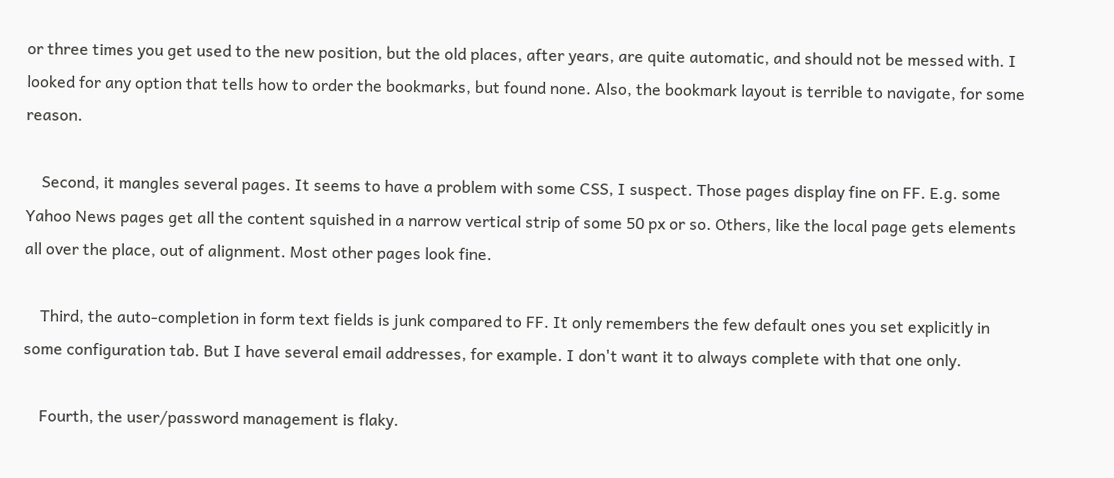or three times you get used to the new position, but the old places, after years, are quite automatic, and should not be messed with. I looked for any option that tells how to order the bookmarks, but found none. Also, the bookmark layout is terrible to navigate, for some reason.

    Second, it mangles several pages. It seems to have a problem with some CSS, I suspect. Those pages display fine on FF. E.g. some Yahoo News pages get all the content squished in a narrow vertical strip of some 50 px or so. Others, like the local page gets elements all over the place, out of alignment. Most other pages look fine.

    Third, the auto-completion in form text fields is junk compared to FF. It only remembers the few default ones you set explicitly in some configuration tab. But I have several email addresses, for example. I don't want it to always complete with that one only.

    Fourth, the user/password management is flaky.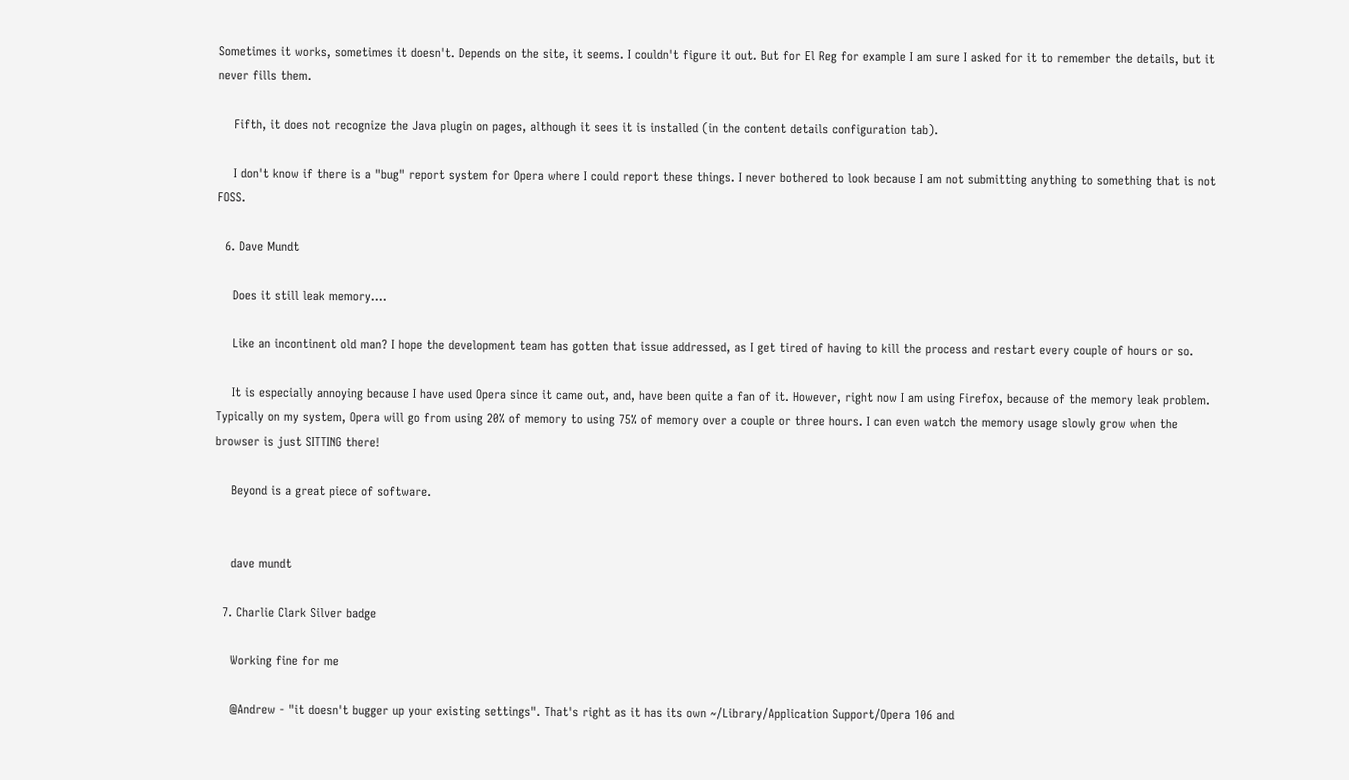Sometimes it works, sometimes it doesn't. Depends on the site, it seems. I couldn't figure it out. But for El Reg for example I am sure I asked for it to remember the details, but it never fills them.

    Fifth, it does not recognize the Java plugin on pages, although it sees it is installed (in the content details configuration tab).

    I don't know if there is a "bug" report system for Opera where I could report these things. I never bothered to look because I am not submitting anything to something that is not FOSS.

  6. Dave Mundt

    Does it still leak memory....

    Like an incontinent old man? I hope the development team has gotten that issue addressed, as I get tired of having to kill the process and restart every couple of hours or so.

    It is especially annoying because I have used Opera since it came out, and, have been quite a fan of it. However, right now I am using Firefox, because of the memory leak problem. Typically on my system, Opera will go from using 20% of memory to using 75% of memory over a couple or three hours. I can even watch the memory usage slowly grow when the browser is just SITTING there!

    Beyond is a great piece of software.


    dave mundt

  7. Charlie Clark Silver badge

    Working fine for me

    @Andrew - "it doesn't bugger up your existing settings". That's right as it has its own ~/Library/Application Support/Opera 106 and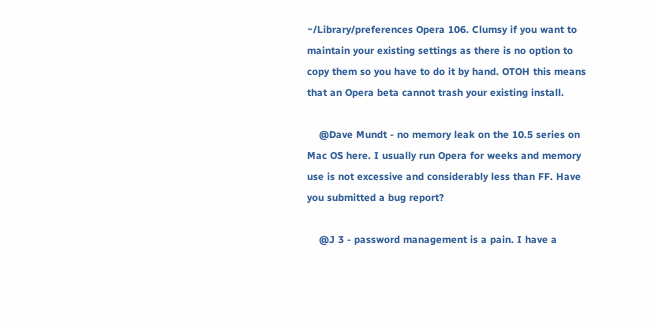~/Library/preferences Opera 106. Clumsy if you want to maintain your existing settings as there is no option to copy them so you have to do it by hand. OTOH this means that an Opera beta cannot trash your existing install.

    @Dave Mundt - no memory leak on the 10.5 series on Mac OS here. I usually run Opera for weeks and memory use is not excessive and considerably less than FF. Have you submitted a bug report?

    @J 3 - password management is a pain. I have a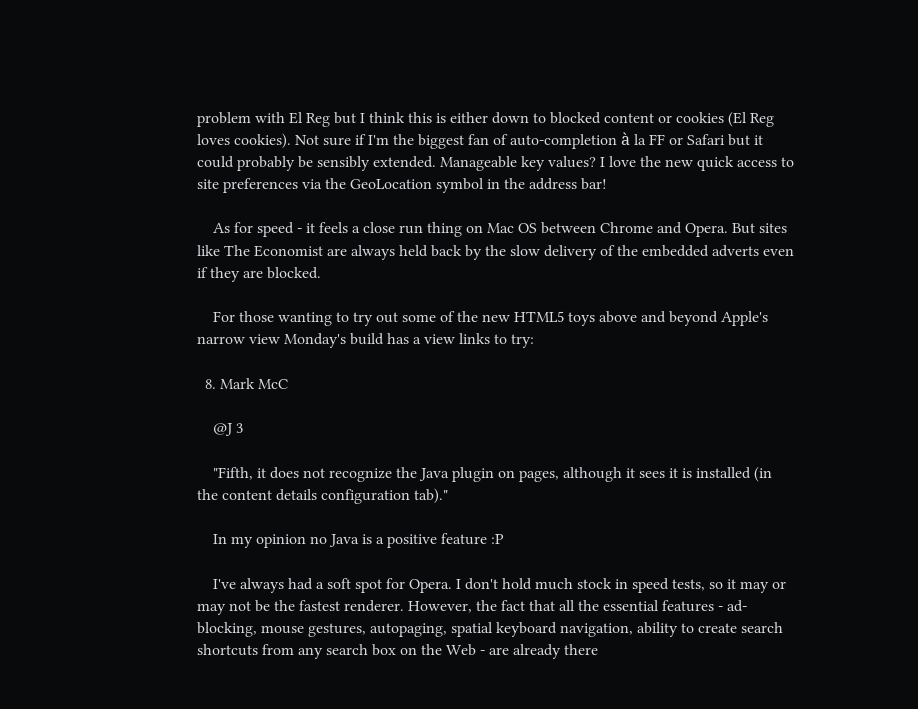problem with El Reg but I think this is either down to blocked content or cookies (El Reg loves cookies). Not sure if I'm the biggest fan of auto-completion à la FF or Safari but it could probably be sensibly extended. Manageable key values? I love the new quick access to site preferences via the GeoLocation symbol in the address bar!

    As for speed - it feels a close run thing on Mac OS between Chrome and Opera. But sites like The Economist are always held back by the slow delivery of the embedded adverts even if they are blocked.

    For those wanting to try out some of the new HTML5 toys above and beyond Apple's narrow view Monday's build has a view links to try:

  8. Mark McC

    @J 3

    "Fifth, it does not recognize the Java plugin on pages, although it sees it is installed (in the content details configuration tab)."

    In my opinion no Java is a positive feature :P

    I've always had a soft spot for Opera. I don't hold much stock in speed tests, so it may or may not be the fastest renderer. However, the fact that all the essential features - ad-blocking, mouse gestures, autopaging, spatial keyboard navigation, ability to create search shortcuts from any search box on the Web - are already there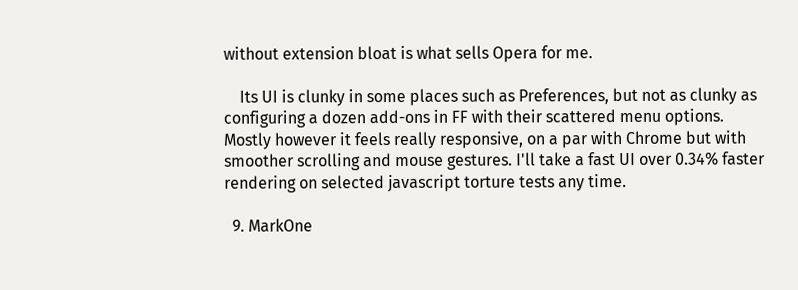without extension bloat is what sells Opera for me.

    Its UI is clunky in some places such as Preferences, but not as clunky as configuring a dozen add-ons in FF with their scattered menu options. Mostly however it feels really responsive, on a par with Chrome but with smoother scrolling and mouse gestures. I'll take a fast UI over 0.34% faster rendering on selected javascript torture tests any time.

  9. MarkOne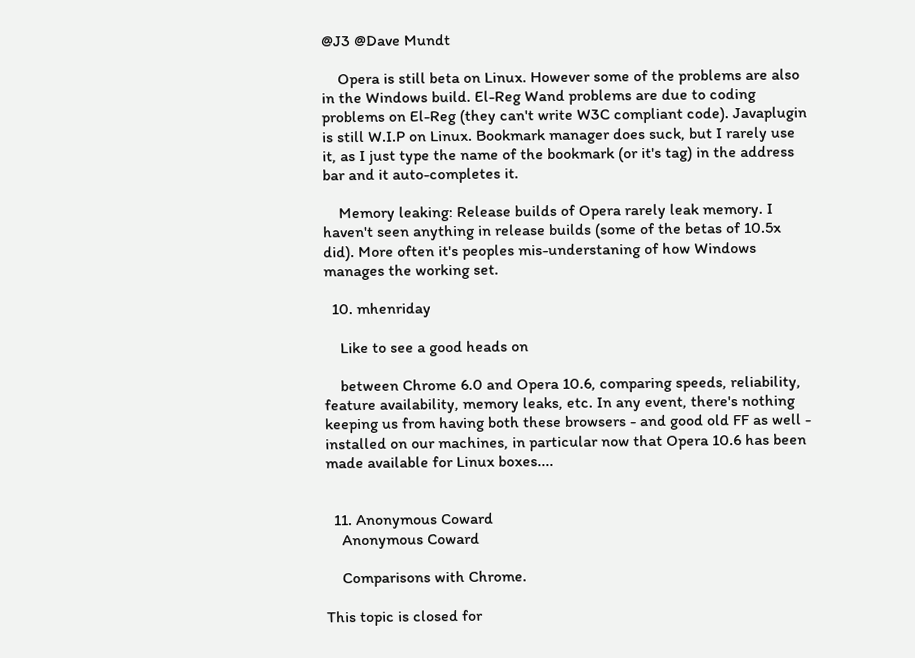@J3 @Dave Mundt

    Opera is still beta on Linux. However some of the problems are also in the Windows build. El-Reg Wand problems are due to coding problems on El-Reg (they can't write W3C compliant code). Javaplugin is still W.I.P on Linux. Bookmark manager does suck, but I rarely use it, as I just type the name of the bookmark (or it's tag) in the address bar and it auto-completes it.

    Memory leaking: Release builds of Opera rarely leak memory. I haven't seen anything in release builds (some of the betas of 10.5x did). More often it's peoples mis-understaning of how Windows manages the working set.

  10. mhenriday

    Like to see a good heads on

    between Chrome 6.0 and Opera 10.6, comparing speeds, reliability, feature availability, memory leaks, etc. In any event, there's nothing keeping us from having both these browsers - and good old FF as well - installed on our machines, in particular now that Opera 10.6 has been made available for Linux boxes....


  11. Anonymous Coward
    Anonymous Coward

    Comparisons with Chrome.

This topic is closed for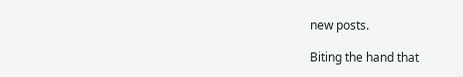new posts.

Biting the hand that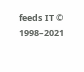feeds IT © 1998–2021